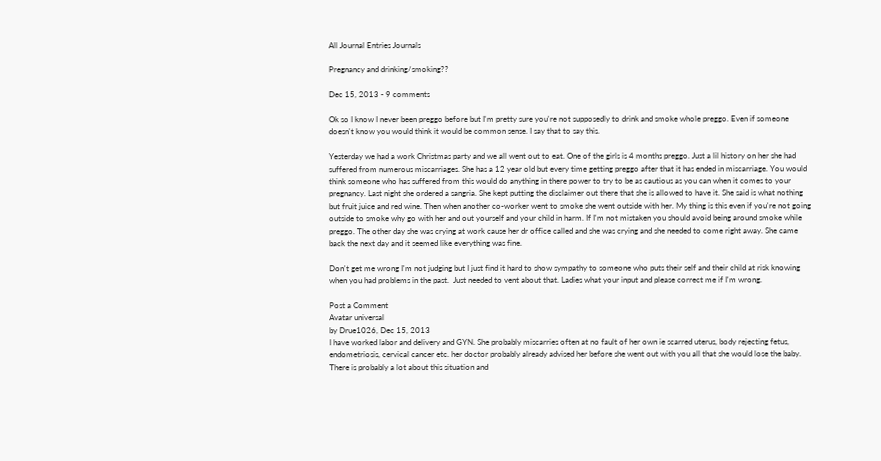All Journal Entries Journals

Pregnancy and drinking/smoking??

Dec 15, 2013 - 9 comments

Ok so I know I never been preggo before but I'm pretty sure you're not supposedly to drink and smoke whole preggo. Even if someone doesn't know you would think it would be common sense. I say that to say this.

Yesterday we had a work Christmas party and we all went out to eat. One of the girls is 4 months preggo. Just a lil history on her she had suffered from numerous miscarriages. She has a 12 year old but every time getting preggo after that it has ended in miscarriage. You would think someone who has suffered from this would do anything in there power to try to be as cautious as you can when it comes to your pregnancy. Last night she ordered a sangria. She kept putting the disclaimer out there that she is allowed to have it. She said is what nothing but fruit juice and red wine. Then when another co-worker went to smoke she went outside with her. My thing is this even if you're not going outside to smoke why go with her and out yourself and your child in harm. If I'm not mistaken you should avoid being around smoke while preggo. The other day she was crying at work cause her dr office called and she was crying and she needed to come right away. She came back the next day and it seemed like everything was fine.

Don't get me wrong I'm not judging but I just find it hard to show sympathy to someone who puts their self and their child at risk knowing when you had problems in the past.  Just needed to vent about that. Ladies what your input and please correct me if I'm wrong.

Post a Comment
Avatar universal
by Drue1026, Dec 15, 2013
I have worked labor and delivery and GYN. She probably miscarries often at no fault of her own ie scarred uterus, body rejecting fetus, endometriosis, cervical cancer etc. her doctor probably already advised her before she went out with you all that she would lose the baby. There is probably a lot about this situation and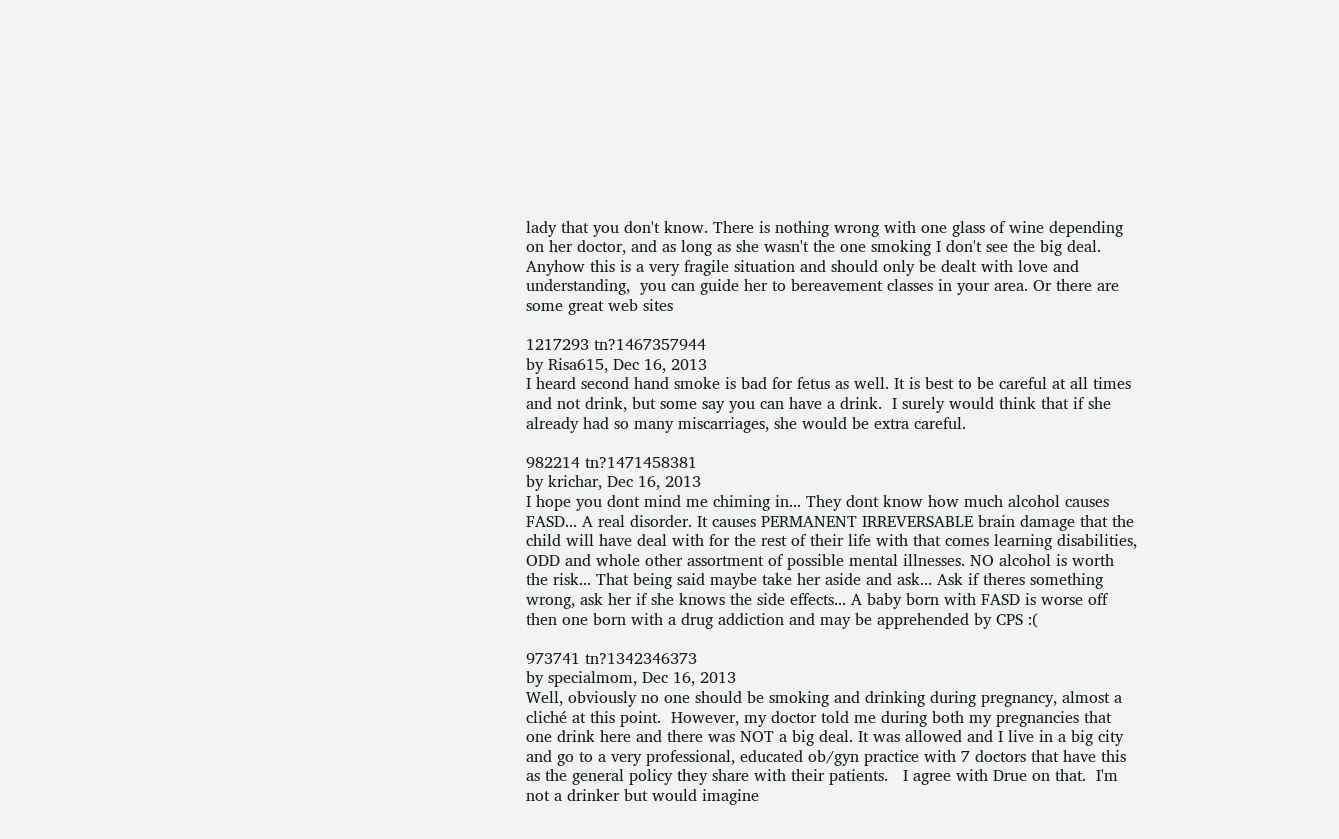lady that you don't know. There is nothing wrong with one glass of wine depending on her doctor, and as long as she wasn't the one smoking I don't see the big deal. Anyhow this is a very fragile situation and should only be dealt with love and understanding,  you can guide her to bereavement classes in your area. Or there are some great web sites

1217293 tn?1467357944
by Risa615, Dec 16, 2013
I heard second hand smoke is bad for fetus as well. It is best to be careful at all times and not drink, but some say you can have a drink.  I surely would think that if she already had so many miscarriages, she would be extra careful.

982214 tn?1471458381
by krichar, Dec 16, 2013
I hope you dont mind me chiming in... They dont know how much alcohol causes FASD... A real disorder. It causes PERMANENT IRREVERSABLE brain damage that the child will have deal with for the rest of their life with that comes learning disabilities, ODD and whole other assortment of possible mental illnesses. NO alcohol is worth the risk... That being said maybe take her aside and ask... Ask if theres something wrong, ask her if she knows the side effects... A baby born with FASD is worse off then one born with a drug addiction and may be apprehended by CPS :(

973741 tn?1342346373
by specialmom, Dec 16, 2013
Well, obviously no one should be smoking and drinking during pregnancy, almost a cliché at this point.  However, my doctor told me during both my pregnancies that one drink here and there was NOT a big deal. It was allowed and I live in a big city and go to a very professional, educated ob/gyn practice with 7 doctors that have this as the general policy they share with their patients.   I agree with Drue on that.  I'm not a drinker but would imagine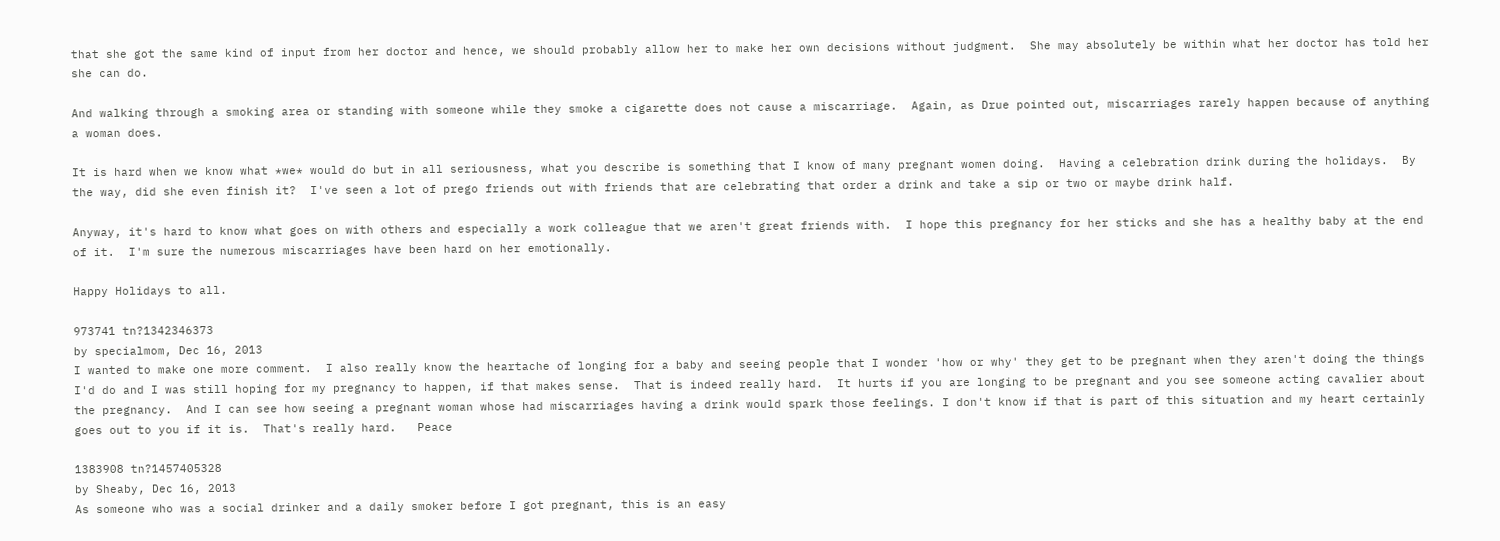that she got the same kind of input from her doctor and hence, we should probably allow her to make her own decisions without judgment.  She may absolutely be within what her doctor has told her she can do.

And walking through a smoking area or standing with someone while they smoke a cigarette does not cause a miscarriage.  Again, as Drue pointed out, miscarriages rarely happen because of anything a woman does.

It is hard when we know what *we* would do but in all seriousness, what you describe is something that I know of many pregnant women doing.  Having a celebration drink during the holidays.  By the way, did she even finish it?  I've seen a lot of prego friends out with friends that are celebrating that order a drink and take a sip or two or maybe drink half.

Anyway, it's hard to know what goes on with others and especially a work colleague that we aren't great friends with.  I hope this pregnancy for her sticks and she has a healthy baby at the end of it.  I'm sure the numerous miscarriages have been hard on her emotionally.

Happy Holidays to all.

973741 tn?1342346373
by specialmom, Dec 16, 2013
I wanted to make one more comment.  I also really know the heartache of longing for a baby and seeing people that I wonder 'how or why' they get to be pregnant when they aren't doing the things I'd do and I was still hoping for my pregnancy to happen, if that makes sense.  That is indeed really hard.  It hurts if you are longing to be pregnant and you see someone acting cavalier about the pregnancy.  And I can see how seeing a pregnant woman whose had miscarriages having a drink would spark those feelings. I don't know if that is part of this situation and my heart certainly goes out to you if it is.  That's really hard.   Peace

1383908 tn?1457405328
by Sheaby, Dec 16, 2013
As someone who was a social drinker and a daily smoker before I got pregnant, this is an easy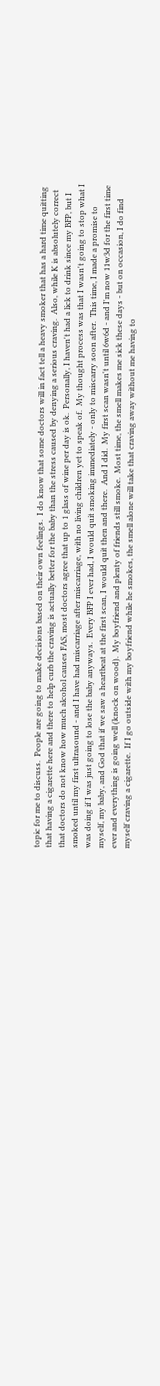topic for me to discuss.  People are going to make decisions based on their own feelings.  I do know that some doctors will in fact tell a heavy smoker that has a hard time quitting that having a cigarette here and there to help curb the craving is actually better for the baby than the stress caused by denying a serious craving.  Also, while K is absolutely correct that doctors do not know how much alcohol causes FAS, most doctors agree that up to 1 glass of wine per day is ok.  Personally, I haven't had a lick to drink since my BFP, but I smoked until my first ultrasound - and I have had miscarriage after miscarriage, with no living children yet to speak of.  My thought process was that I wasn't going to stop what I was doing if I was just going to lose the baby anyways.  Every BFP I ever had, I would quit smoking immediately - only to miscarry soon after.  This time, I made a promise to myself, my baby, and God that if we saw a heartbeat at the first scan, I would quit then and there.  And I did.  My first scan wasn't until 6w6d - and I'm now 11w3d for the first time ever and everything is going well (knock on wood).  My boyfriend and plenty of friends still smoke.  Most time, the smell makes me sick these days - but on occasion, I do find myself craving a cigarette.  If I go outside with my boyfriend while he smokes, the smell alone will take that craving away without me having to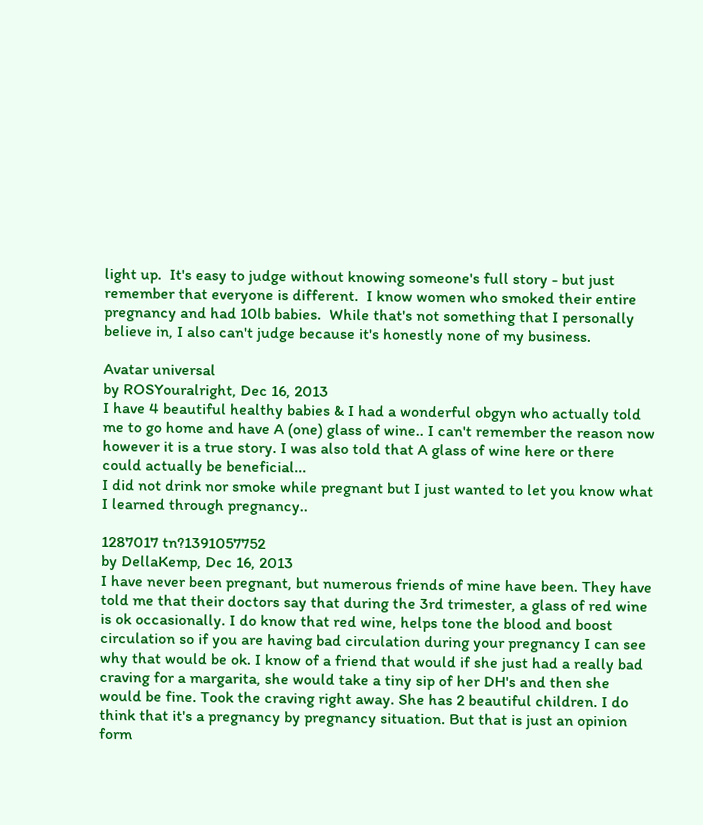light up.  It's easy to judge without knowing someone's full story - but just remember that everyone is different.  I know women who smoked their entire pregnancy and had 10lb babies.  While that's not something that I personally believe in, I also can't judge because it's honestly none of my business.

Avatar universal
by ROSYouralright, Dec 16, 2013
I have 4 beautiful healthy babies & I had a wonderful obgyn who actually told me to go home and have A (one) glass of wine.. I can't remember the reason now however it is a true story. I was also told that A glass of wine here or there could actually be beneficial...
I did not drink nor smoke while pregnant but I just wanted to let you know what I learned through pregnancy..

1287017 tn?1391057752
by DellaKemp, Dec 16, 2013
I have never been pregnant, but numerous friends of mine have been. They have told me that their doctors say that during the 3rd trimester, a glass of red wine  is ok occasionally. I do know that red wine, helps tone the blood and boost circulation so if you are having bad circulation during your pregnancy I can see why that would be ok. I know of a friend that would if she just had a really bad craving for a margarita, she would take a tiny sip of her DH's and then she would be fine. Took the craving right away. She has 2 beautiful children. I do think that it's a pregnancy by pregnancy situation. But that is just an opinion form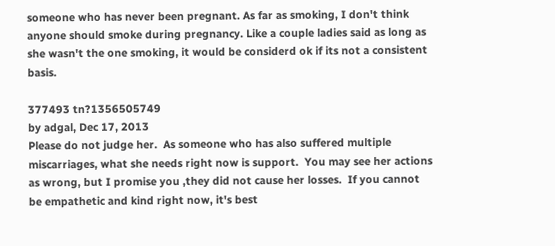someone who has never been pregnant. As far as smoking, I don't think anyone should smoke during pregnancy. Like a couple ladies said as long as she wasn't the one smoking, it would be considerd ok if its not a consistent basis.

377493 tn?1356505749
by adgal, Dec 17, 2013
Please do not judge her.  As someone who has also suffered multiple miscarriages, what she needs right now is support.  You may see her actions as wrong, but I promise you ,they did not cause her losses.  If you cannot be empathetic and kind right now, it's best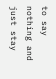to say nothing and just stay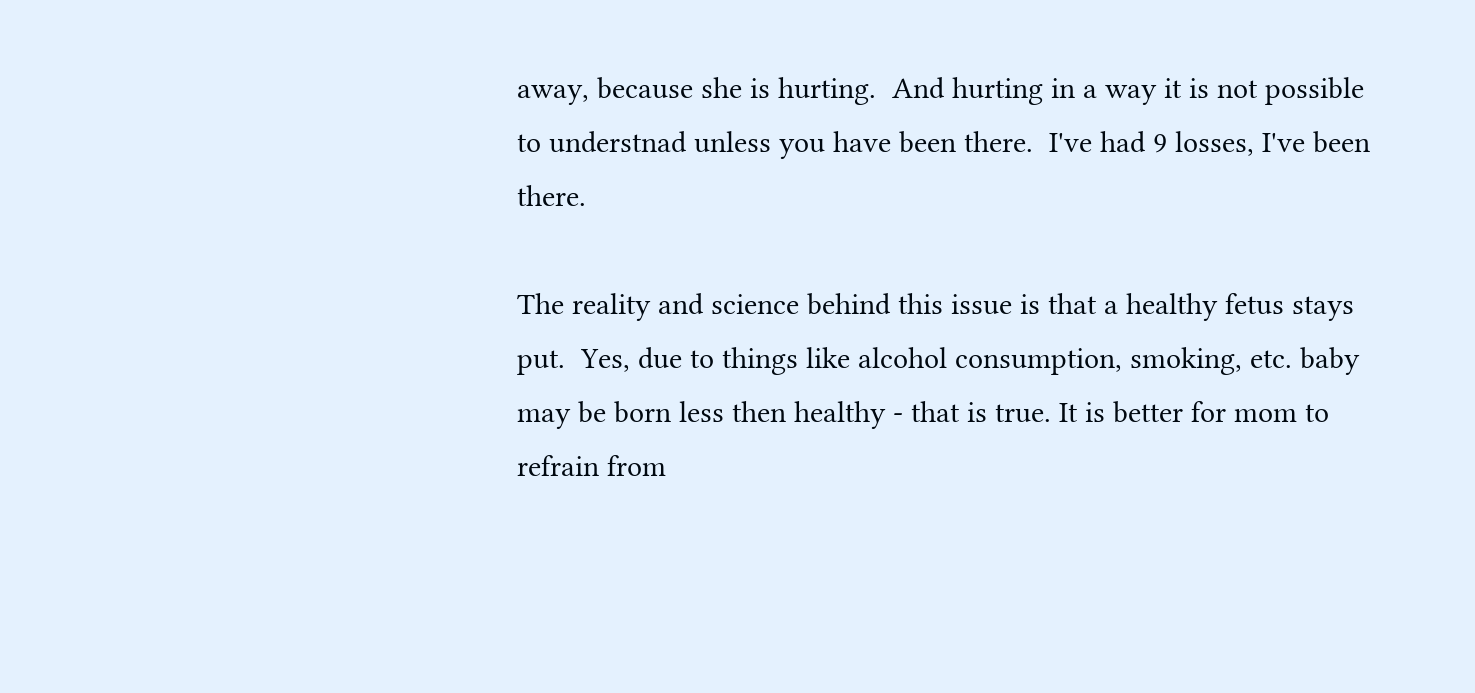away, because she is hurting.  And hurting in a way it is not possible to understnad unless you have been there.  I've had 9 losses, I've been there.

The reality and science behind this issue is that a healthy fetus stays put.  Yes, due to things like alcohol consumption, smoking, etc. baby may be born less then healthy - that is true. It is better for mom to refrain from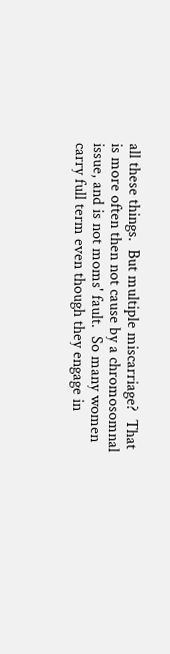all these things.  But multiple miscarriage?  That is more often then not cause by a chromosomnal issue, and is not moms' fault.  So many women carry full term even though they engage in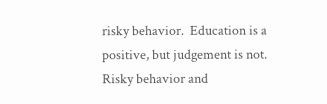risky behavior.  Education is a positive, but judgement is not.  Risky behavior and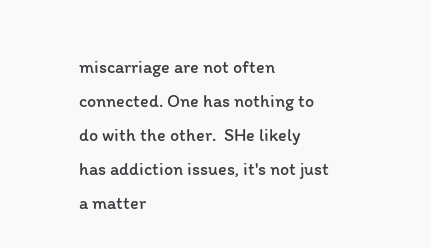miscarriage are not often connected. One has nothing to do with the other.  SHe likely has addiction issues, it's not just a matter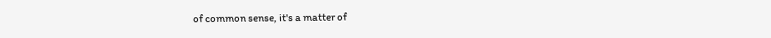of common sense, it's a matter of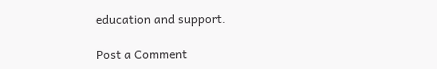education and support.

Post a Comment